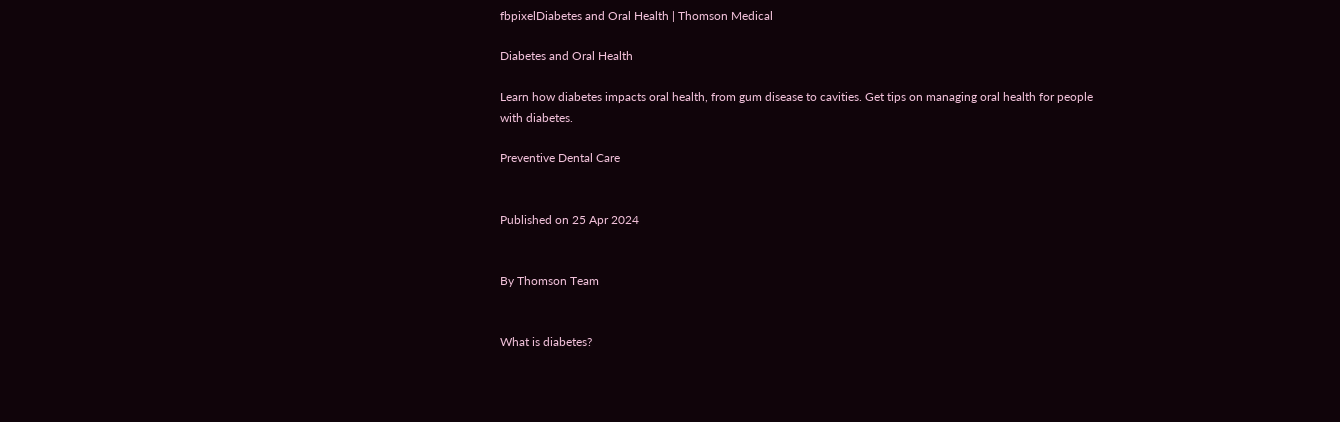fbpixelDiabetes and Oral Health | Thomson Medical

Diabetes and Oral Health

Learn how diabetes impacts oral health, from gum disease to cavities. Get tips on managing oral health for people with diabetes.

Preventive Dental Care


Published on 25 Apr 2024


By Thomson Team


What is diabetes?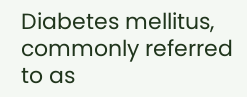Diabetes mellitus, commonly referred to as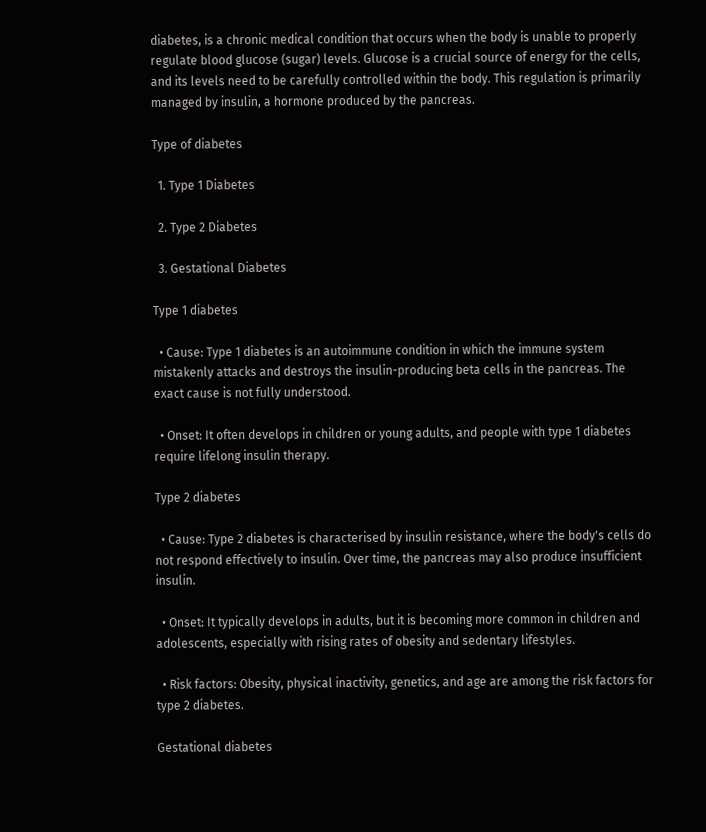diabetes, is a chronic medical condition that occurs when the body is unable to properly regulate blood glucose (sugar) levels. Glucose is a crucial source of energy for the cells, and its levels need to be carefully controlled within the body. This regulation is primarily managed by insulin, a hormone produced by the pancreas.

Type of diabetes

  1. Type 1 Diabetes

  2. Type 2 Diabetes

  3. Gestational Diabetes

Type 1 diabetes

  • Cause: Type 1 diabetes is an autoimmune condition in which the immune system mistakenly attacks and destroys the insulin-producing beta cells in the pancreas. The exact cause is not fully understood.

  • Onset: It often develops in children or young adults, and people with type 1 diabetes require lifelong insulin therapy.

Type 2 diabetes

  • Cause: Type 2 diabetes is characterised by insulin resistance, where the body's cells do not respond effectively to insulin. Over time, the pancreas may also produce insufficient insulin.

  • Onset: It typically develops in adults, but it is becoming more common in children and adolescents, especially with rising rates of obesity and sedentary lifestyles.

  • Risk factors: Obesity, physical inactivity, genetics, and age are among the risk factors for type 2 diabetes.

Gestational diabetes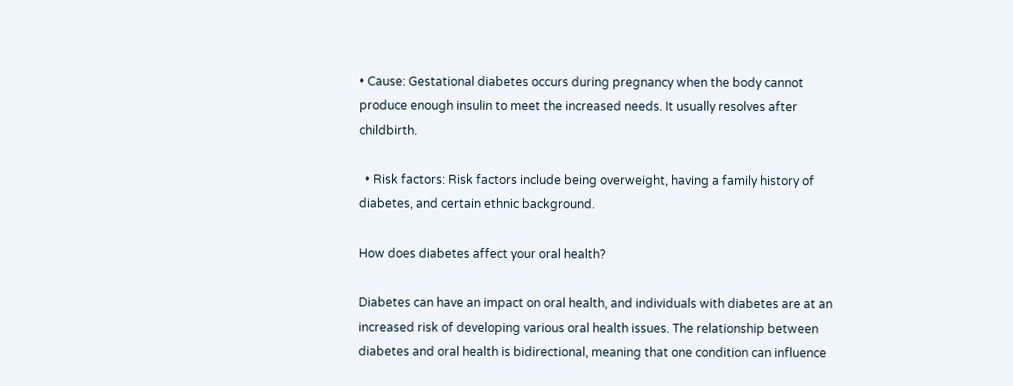• Cause: Gestational diabetes occurs during pregnancy when the body cannot produce enough insulin to meet the increased needs. It usually resolves after childbirth.

  • Risk factors: Risk factors include being overweight, having a family history of diabetes, and certain ethnic background.

How does diabetes affect your oral health?

Diabetes can have an impact on oral health, and individuals with diabetes are at an increased risk of developing various oral health issues. The relationship between diabetes and oral health is bidirectional, meaning that one condition can influence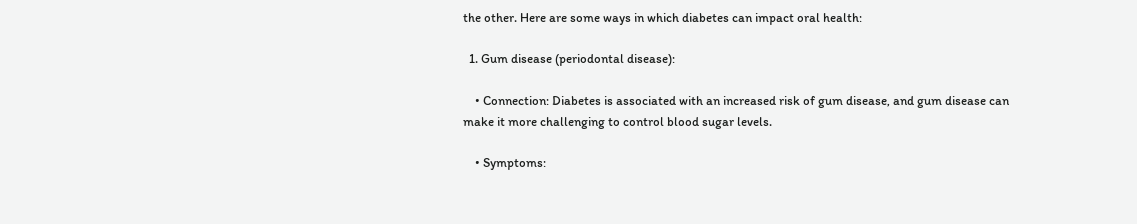the other. Here are some ways in which diabetes can impact oral health:

  1. Gum disease (periodontal disease):

    • Connection: Diabetes is associated with an increased risk of gum disease, and gum disease can make it more challenging to control blood sugar levels.

    • Symptoms: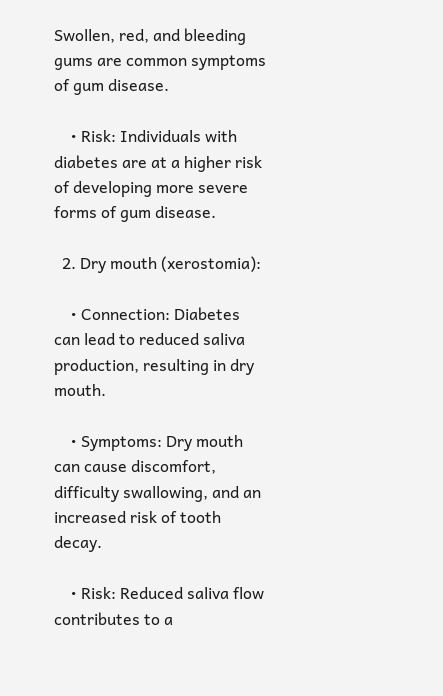Swollen, red, and bleeding gums are common symptoms of gum disease.

    • Risk: Individuals with diabetes are at a higher risk of developing more severe forms of gum disease.

  2. Dry mouth (xerostomia):

    • Connection: Diabetes can lead to reduced saliva production, resulting in dry mouth.

    • Symptoms: Dry mouth can cause discomfort, difficulty swallowing, and an increased risk of tooth decay.

    • Risk: Reduced saliva flow contributes to a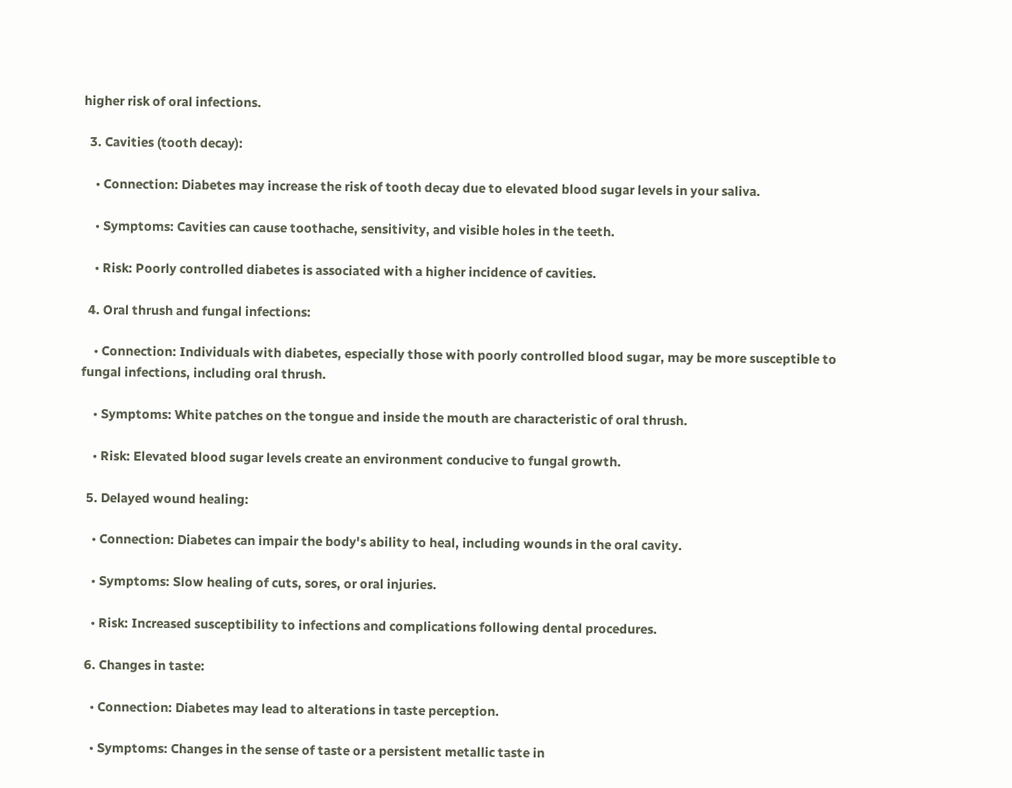higher risk of oral infections.

  3. Cavities (tooth decay):

    • Connection: Diabetes may increase the risk of tooth decay due to elevated blood sugar levels in your saliva.

    • Symptoms: Cavities can cause toothache, sensitivity, and visible holes in the teeth.

    • Risk: Poorly controlled diabetes is associated with a higher incidence of cavities.

  4. Oral thrush and fungal infections:

    • Connection: Individuals with diabetes, especially those with poorly controlled blood sugar, may be more susceptible to fungal infections, including oral thrush.

    • Symptoms: White patches on the tongue and inside the mouth are characteristic of oral thrush.

    • Risk: Elevated blood sugar levels create an environment conducive to fungal growth.

  5. Delayed wound healing:

    • Connection: Diabetes can impair the body's ability to heal, including wounds in the oral cavity.

    • Symptoms: Slow healing of cuts, sores, or oral injuries.

    • Risk: Increased susceptibility to infections and complications following dental procedures.

  6. Changes in taste:

    • Connection: Diabetes may lead to alterations in taste perception.

    • Symptoms: Changes in the sense of taste or a persistent metallic taste in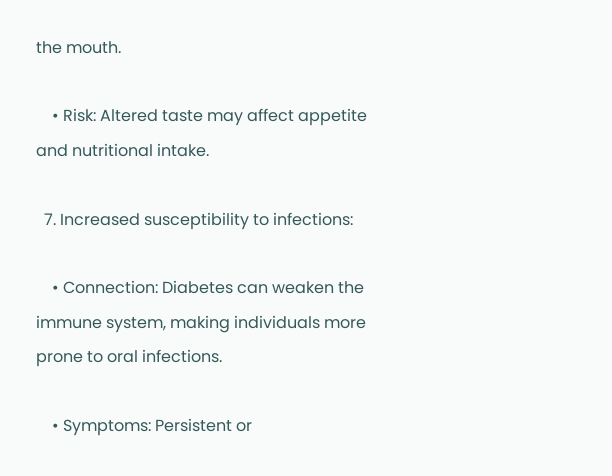the mouth.

    • Risk: Altered taste may affect appetite and nutritional intake.

  7. Increased susceptibility to infections:

    • Connection: Diabetes can weaken the immune system, making individuals more prone to oral infections.

    • Symptoms: Persistent or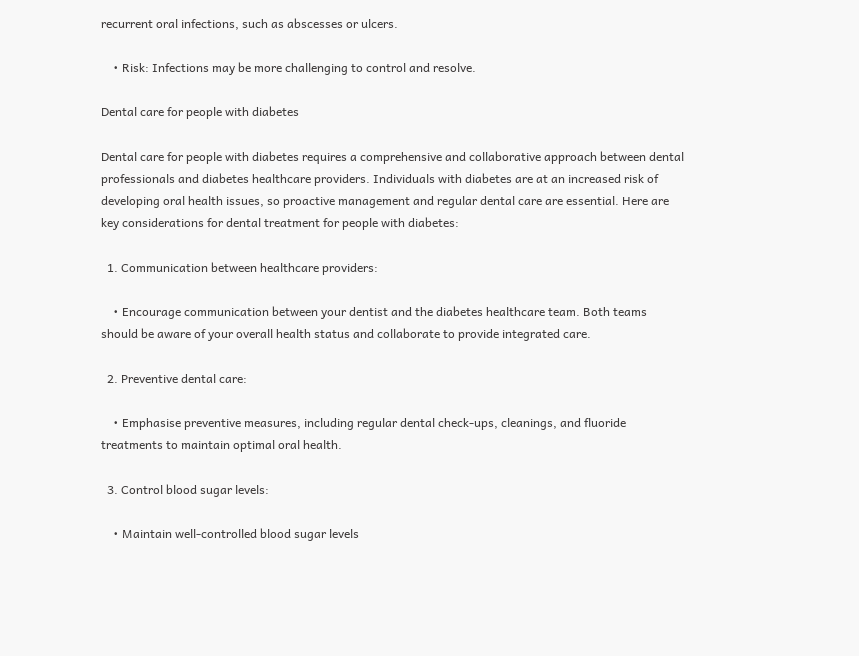recurrent oral infections, such as abscesses or ulcers.

    • Risk: Infections may be more challenging to control and resolve.

Dental care for people with diabetes

Dental care for people with diabetes requires a comprehensive and collaborative approach between dental professionals and diabetes healthcare providers. Individuals with diabetes are at an increased risk of developing oral health issues, so proactive management and regular dental care are essential. Here are key considerations for dental treatment for people with diabetes:

  1. Communication between healthcare providers:

    • Encourage communication between your dentist and the diabetes healthcare team. Both teams should be aware of your overall health status and collaborate to provide integrated care.

  2. Preventive dental care:

    • Emphasise preventive measures, including regular dental check-ups, cleanings, and fluoride treatments to maintain optimal oral health.

  3. Control blood sugar levels:

    • Maintain well-controlled blood sugar levels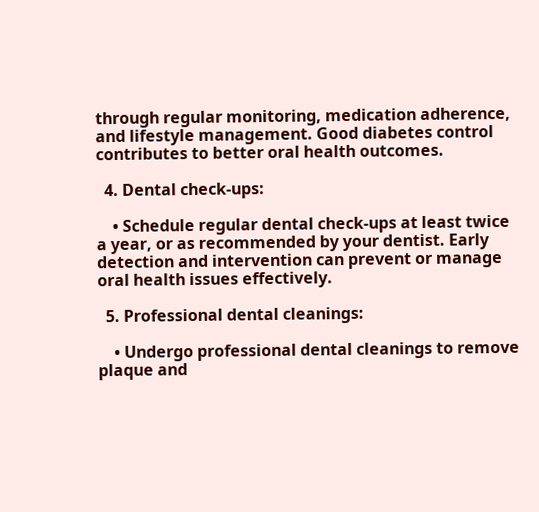through regular monitoring, medication adherence, and lifestyle management. Good diabetes control contributes to better oral health outcomes.

  4. Dental check-ups:

    • Schedule regular dental check-ups at least twice a year, or as recommended by your dentist. Early detection and intervention can prevent or manage oral health issues effectively.

  5. Professional dental cleanings:

    • Undergo professional dental cleanings to remove plaque and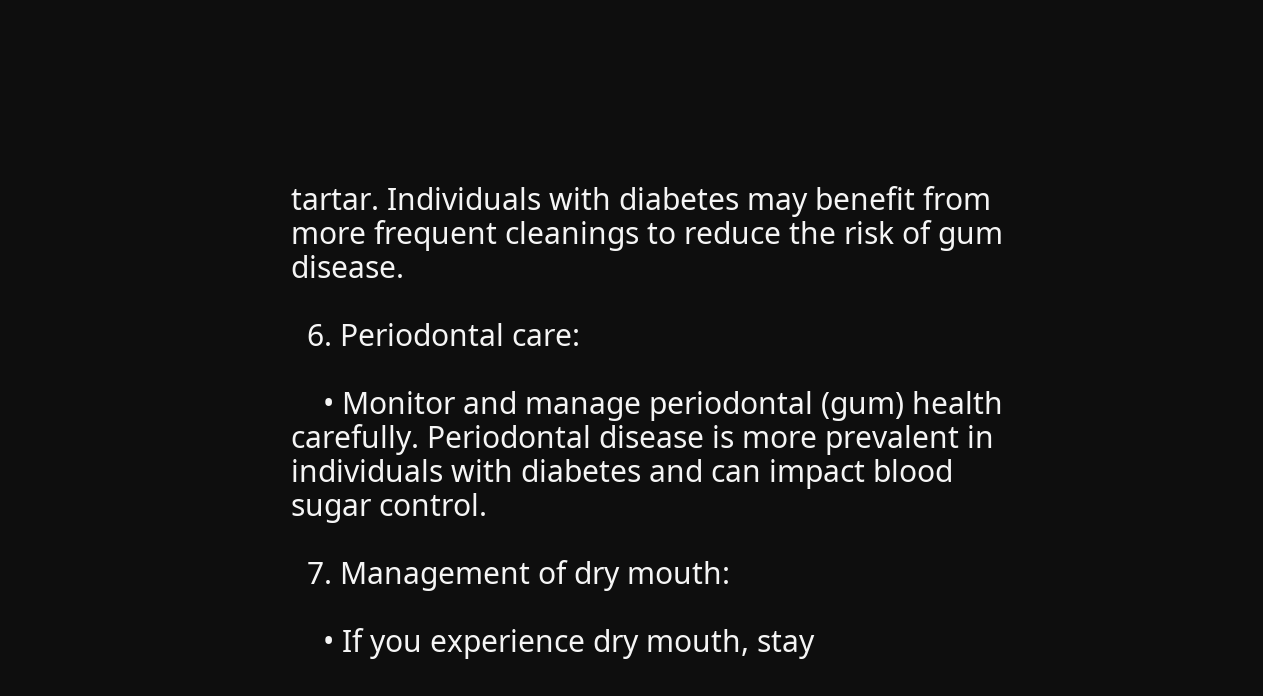tartar. Individuals with diabetes may benefit from more frequent cleanings to reduce the risk of gum disease.

  6. Periodontal care:

    • Monitor and manage periodontal (gum) health carefully. Periodontal disease is more prevalent in individuals with diabetes and can impact blood sugar control.

  7. Management of dry mouth:

    • If you experience dry mouth, stay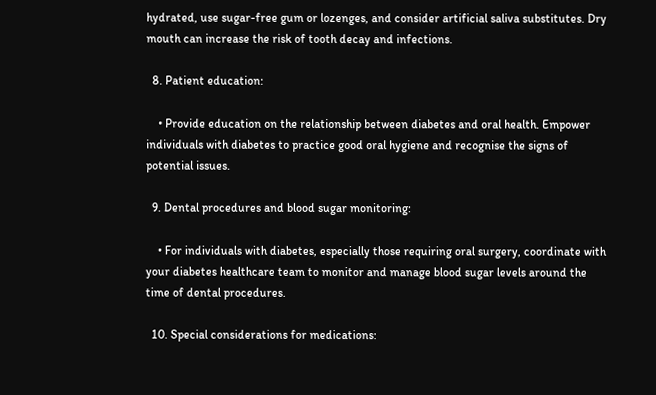hydrated, use sugar-free gum or lozenges, and consider artificial saliva substitutes. Dry mouth can increase the risk of tooth decay and infections.

  8. Patient education:

    • Provide education on the relationship between diabetes and oral health. Empower individuals with diabetes to practice good oral hygiene and recognise the signs of potential issues.

  9. Dental procedures and blood sugar monitoring:

    • For individuals with diabetes, especially those requiring oral surgery, coordinate with your diabetes healthcare team to monitor and manage blood sugar levels around the time of dental procedures.

  10. Special considerations for medications: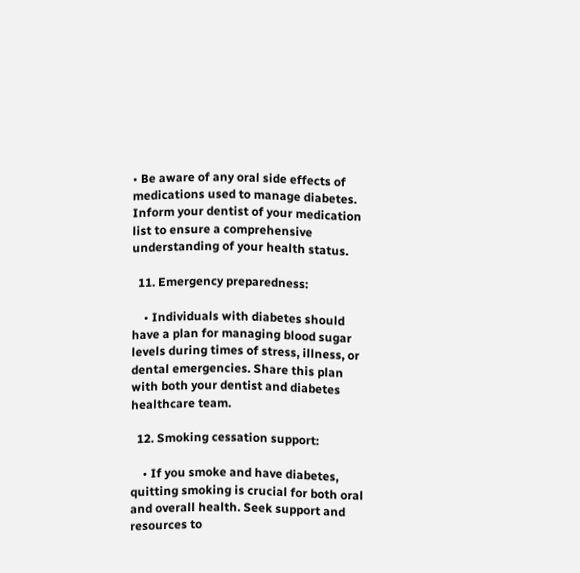• Be aware of any oral side effects of medications used to manage diabetes. Inform your dentist of your medication list to ensure a comprehensive understanding of your health status.

  11. Emergency preparedness:

    • Individuals with diabetes should have a plan for managing blood sugar levels during times of stress, illness, or dental emergencies. Share this plan with both your dentist and diabetes healthcare team.

  12. Smoking cessation support:

    • If you smoke and have diabetes, quitting smoking is crucial for both oral and overall health. Seek support and resources to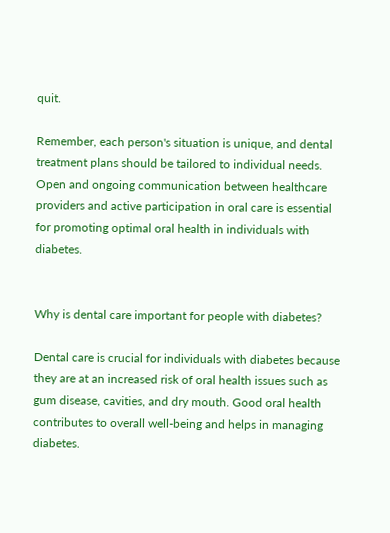quit.

Remember, each person's situation is unique, and dental treatment plans should be tailored to individual needs. Open and ongoing communication between healthcare providers and active participation in oral care is essential for promoting optimal oral health in individuals with diabetes.


Why is dental care important for people with diabetes?

Dental care is crucial for individuals with diabetes because they are at an increased risk of oral health issues such as gum disease, cavities, and dry mouth. Good oral health contributes to overall well-being and helps in managing diabetes.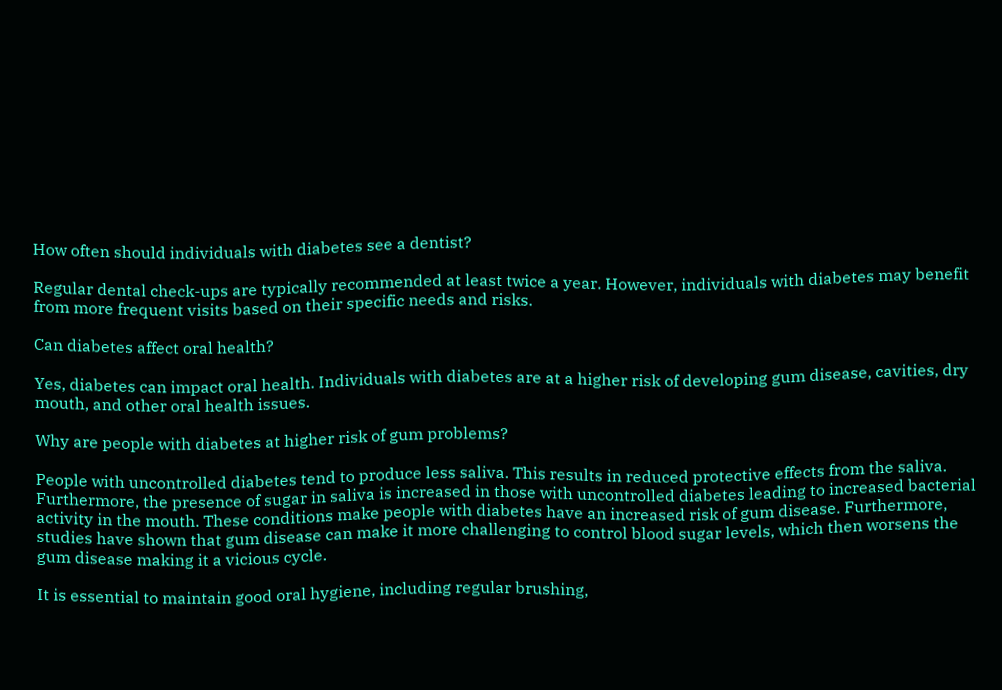How often should individuals with diabetes see a dentist?

Regular dental check-ups are typically recommended at least twice a year. However, individuals with diabetes may benefit from more frequent visits based on their specific needs and risks.

Can diabetes affect oral health?

Yes, diabetes can impact oral health. Individuals with diabetes are at a higher risk of developing gum disease, cavities, dry mouth, and other oral health issues.

Why are people with diabetes at higher risk of gum problems?

People with uncontrolled diabetes tend to produce less saliva. This results in reduced protective effects from the saliva. Furthermore, the presence of sugar in saliva is increased in those with uncontrolled diabetes leading to increased bacterial activity in the mouth. These conditions make people with diabetes have an increased risk of gum disease. Furthermore, studies have shown that gum disease can make it more challenging to control blood sugar levels, which then worsens the gum disease making it a vicious cycle.

It is essential to maintain good oral hygiene, including regular brushing,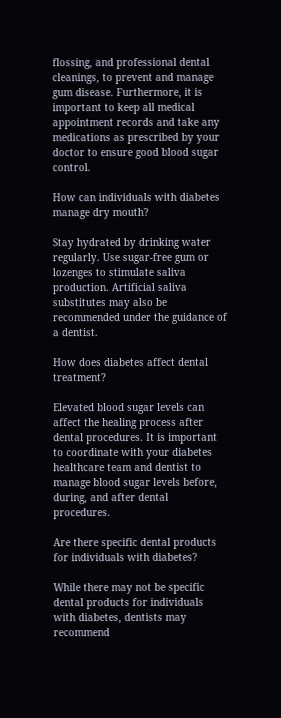flossing, and professional dental cleanings, to prevent and manage gum disease. Furthermore, it is important to keep all medical appointment records and take any medications as prescribed by your doctor to ensure good blood sugar control.

How can individuals with diabetes manage dry mouth?

Stay hydrated by drinking water regularly. Use sugar-free gum or lozenges to stimulate saliva production. Artificial saliva substitutes may also be recommended under the guidance of a dentist.

How does diabetes affect dental treatment?

Elevated blood sugar levels can affect the healing process after dental procedures. It is important to coordinate with your diabetes healthcare team and dentist to manage blood sugar levels before, during, and after dental procedures.

Are there specific dental products for individuals with diabetes?

While there may not be specific dental products for individuals with diabetes, dentists may recommend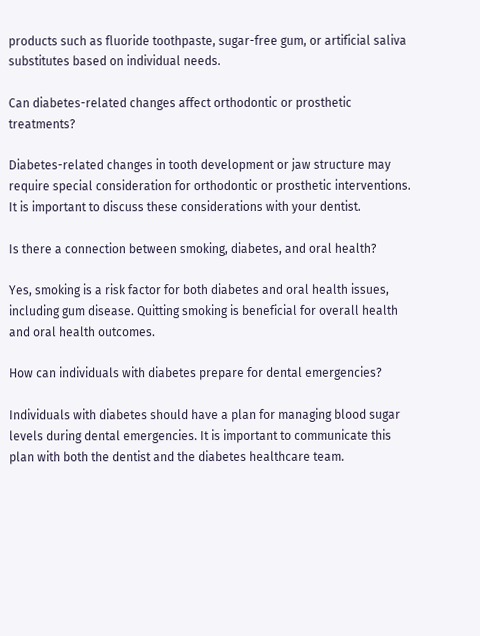products such as fluoride toothpaste, sugar-free gum, or artificial saliva substitutes based on individual needs.

Can diabetes-related changes affect orthodontic or prosthetic treatments?

Diabetes-related changes in tooth development or jaw structure may require special consideration for orthodontic or prosthetic interventions. It is important to discuss these considerations with your dentist.

Is there a connection between smoking, diabetes, and oral health?

Yes, smoking is a risk factor for both diabetes and oral health issues, including gum disease. Quitting smoking is beneficial for overall health and oral health outcomes.

How can individuals with diabetes prepare for dental emergencies?

Individuals with diabetes should have a plan for managing blood sugar levels during dental emergencies. It is important to communicate this plan with both the dentist and the diabetes healthcare team.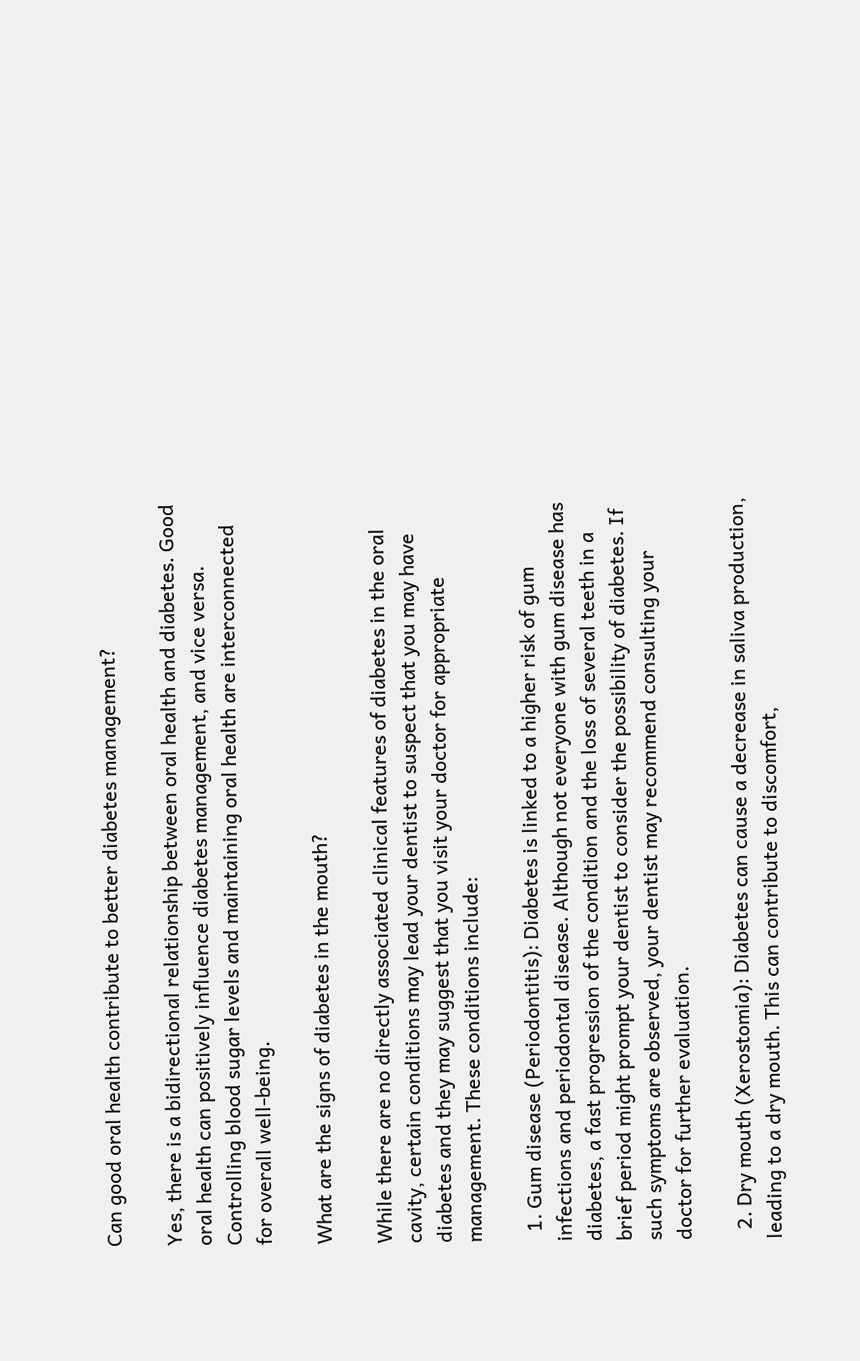Can good oral health contribute to better diabetes management?

Yes, there is a bidirectional relationship between oral health and diabetes. Good oral health can positively influence diabetes management, and vice versa. Controlling blood sugar levels and maintaining oral health are interconnected for overall well-being.

What are the signs of diabetes in the mouth?

While there are no directly associated clinical features of diabetes in the oral cavity, certain conditions may lead your dentist to suspect that you may have diabetes and they may suggest that you visit your doctor for appropriate management. These conditions include:

  1. Gum disease (Periodontitis): Diabetes is linked to a higher risk of gum infections and periodontal disease. Although not everyone with gum disease has diabetes, a fast progression of the condition and the loss of several teeth in a brief period might prompt your dentist to consider the possibility of diabetes. If such symptoms are observed, your dentist may recommend consulting your doctor for further evaluation.

  2. Dry mouth (Xerostomia): Diabetes can cause a decrease in saliva production, leading to a dry mouth. This can contribute to discomfort,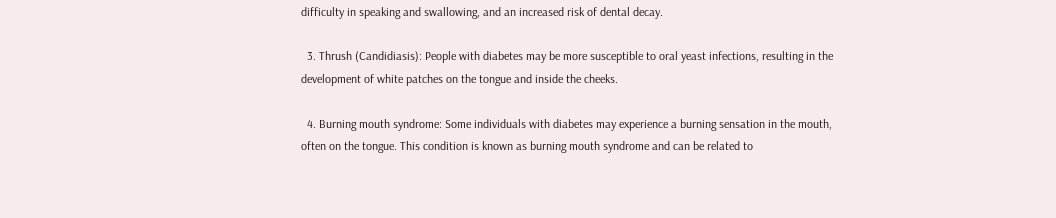difficulty in speaking and swallowing, and an increased risk of dental decay.

  3. Thrush (Candidiasis): People with diabetes may be more susceptible to oral yeast infections, resulting in the development of white patches on the tongue and inside the cheeks.

  4. Burning mouth syndrome: Some individuals with diabetes may experience a burning sensation in the mouth, often on the tongue. This condition is known as burning mouth syndrome and can be related to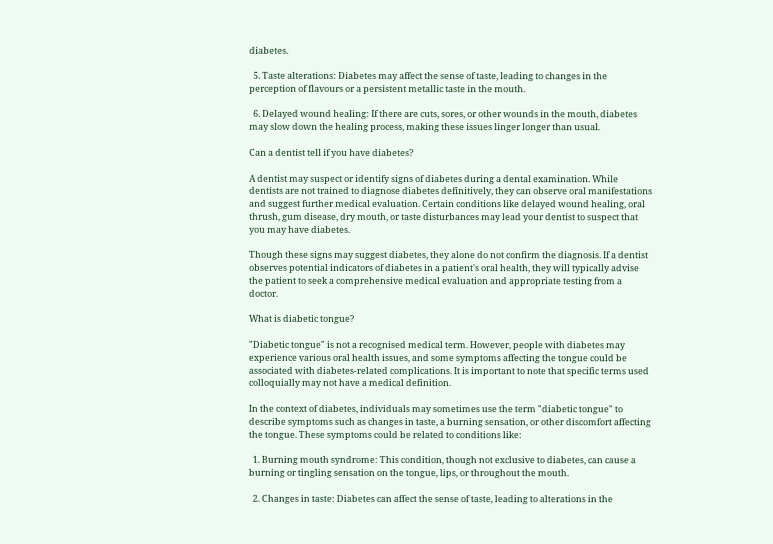diabetes.

  5. Taste alterations: Diabetes may affect the sense of taste, leading to changes in the perception of flavours or a persistent metallic taste in the mouth.

  6. Delayed wound healing: If there are cuts, sores, or other wounds in the mouth, diabetes may slow down the healing process, making these issues linger longer than usual.

Can a dentist tell if you have diabetes?

A dentist may suspect or identify signs of diabetes during a dental examination. While dentists are not trained to diagnose diabetes definitively, they can observe oral manifestations and suggest further medical evaluation. Certain conditions like delayed wound healing, oral thrush, gum disease, dry mouth, or taste disturbances may lead your dentist to suspect that you may have diabetes.

Though these signs may suggest diabetes, they alone do not confirm the diagnosis. If a dentist observes potential indicators of diabetes in a patient's oral health, they will typically advise the patient to seek a comprehensive medical evaluation and appropriate testing from a doctor.

What is diabetic tongue?

"Diabetic tongue" is not a recognised medical term. However, people with diabetes may experience various oral health issues, and some symptoms affecting the tongue could be associated with diabetes-related complications. It is important to note that specific terms used colloquially may not have a medical definition.

In the context of diabetes, individuals may sometimes use the term "diabetic tongue" to describe symptoms such as changes in taste, a burning sensation, or other discomfort affecting the tongue. These symptoms could be related to conditions like:

  1. Burning mouth syndrome: This condition, though not exclusive to diabetes, can cause a burning or tingling sensation on the tongue, lips, or throughout the mouth.

  2. Changes in taste: Diabetes can affect the sense of taste, leading to alterations in the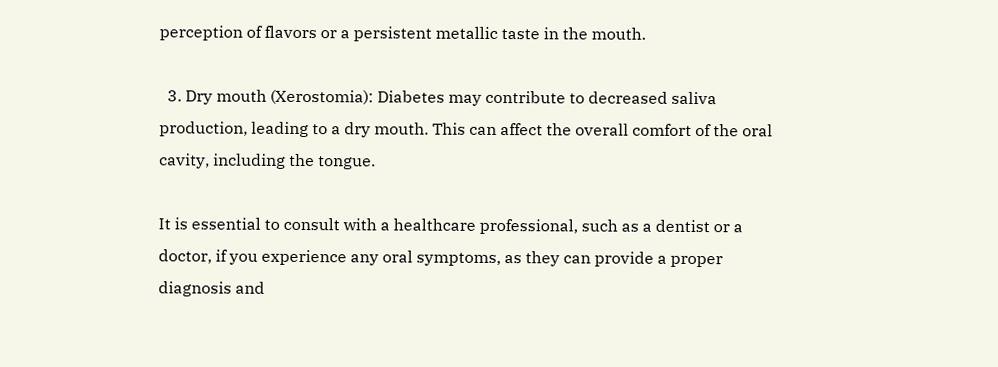perception of flavors or a persistent metallic taste in the mouth.

  3. Dry mouth (Xerostomia): Diabetes may contribute to decreased saliva production, leading to a dry mouth. This can affect the overall comfort of the oral cavity, including the tongue.

It is essential to consult with a healthcare professional, such as a dentist or a doctor, if you experience any oral symptoms, as they can provide a proper diagnosis and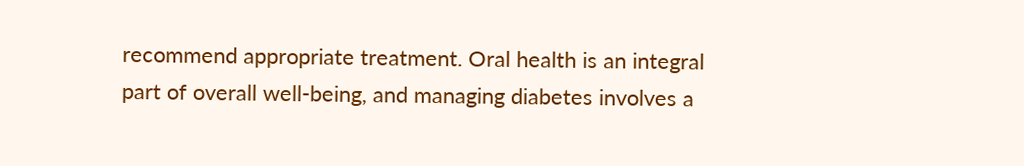recommend appropriate treatment. Oral health is an integral part of overall well-being, and managing diabetes involves a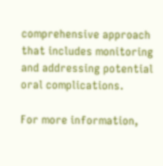comprehensive approach that includes monitoring and addressing potential oral complications.

For more information,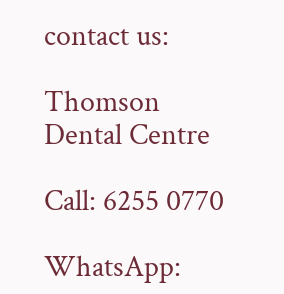contact us:

Thomson Dental Centre

Call: 6255 0770

WhatsApp: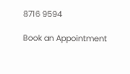8716 9594

Book an Appointment